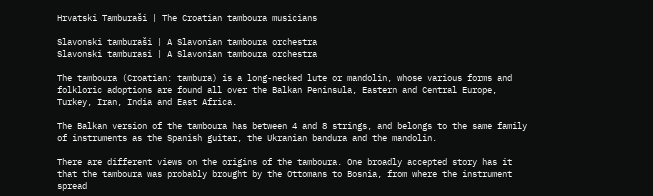Hrvatski Tamburaši | The Croatian tamboura musicians

Slavonski tamburaši | A Slavonian tamboura orchestra
Slavonski tamburasi | A Slavonian tamboura orchestra

The tamboura (Croatian: tambura) is a long-necked lute or mandolin, whose various forms and folkloric adoptions are found all over the Balkan Peninsula, Eastern and Central Europe, Turkey, Iran, India and East Africa.

The Balkan version of the tamboura has between 4 and 8 strings, and belongs to the same family of instruments as the Spanish guitar, the Ukranian bandura and the mandolin.

There are different views on the origins of the tamboura. One broadly accepted story has it that the tamboura was probably brought by the Ottomans to Bosnia, from where the instrument spread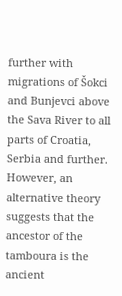further with migrations of Šokci and Bunjevci above the Sava River to all parts of Croatia, Serbia and further. However, an alternative theory suggests that the ancestor of the tamboura is the ancient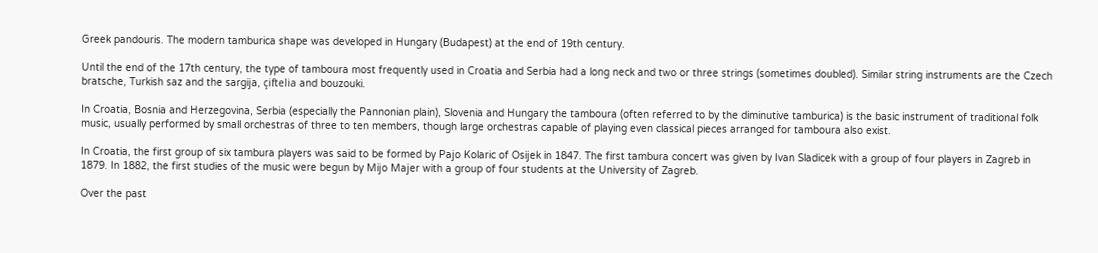Greek pandouris. The modern tamburica shape was developed in Hungary (Budapest) at the end of 19th century.

Until the end of the 17th century, the type of tamboura most frequently used in Croatia and Serbia had a long neck and two or three strings (sometimes doubled). Similar string instruments are the Czech bratsche, Turkish saz and the sargija, çiftelia and bouzouki.

In Croatia, Bosnia and Herzegovina, Serbia (especially the Pannonian plain), Slovenia and Hungary the tamboura (often referred to by the diminutive tamburica) is the basic instrument of traditional folk music, usually performed by small orchestras of three to ten members, though large orchestras capable of playing even classical pieces arranged for tamboura also exist.

In Croatia, the first group of six tambura players was said to be formed by Pajo Kolaric of Osijek in 1847. The first tambura concert was given by Ivan Sladicek with a group of four players in Zagreb in 1879. In 1882, the first studies of the music were begun by Mijo Majer with a group of four students at the University of Zagreb.

Over the past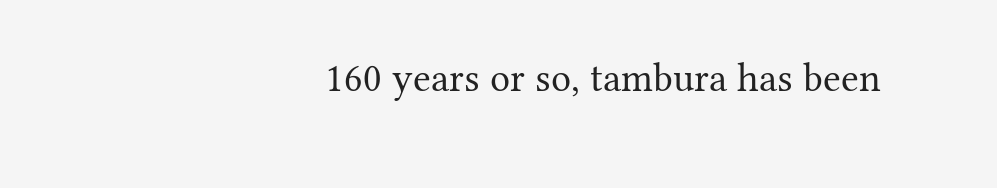160 years or so, tambura has been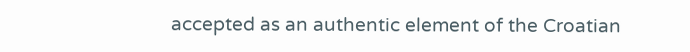accepted as an authentic element of the Croatian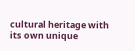cultural heritage with its own unique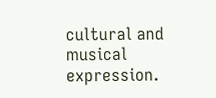cultural and musical expression.